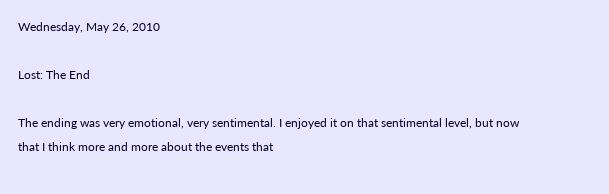Wednesday, May 26, 2010

Lost: The End

The ending was very emotional, very sentimental. I enjoyed it on that sentimental level, but now that I think more and more about the events that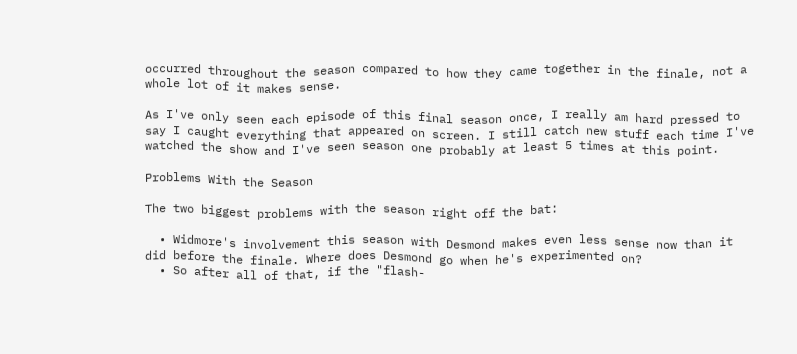occurred throughout the season compared to how they came together in the finale, not a whole lot of it makes sense.

As I've only seen each episode of this final season once, I really am hard pressed to say I caught everything that appeared on screen. I still catch new stuff each time I've watched the show and I've seen season one probably at least 5 times at this point.

Problems With the Season

The two biggest problems with the season right off the bat:

  • Widmore's involvement this season with Desmond makes even less sense now than it did before the finale. Where does Desmond go when he's experimented on?
  • So after all of that, if the "flash-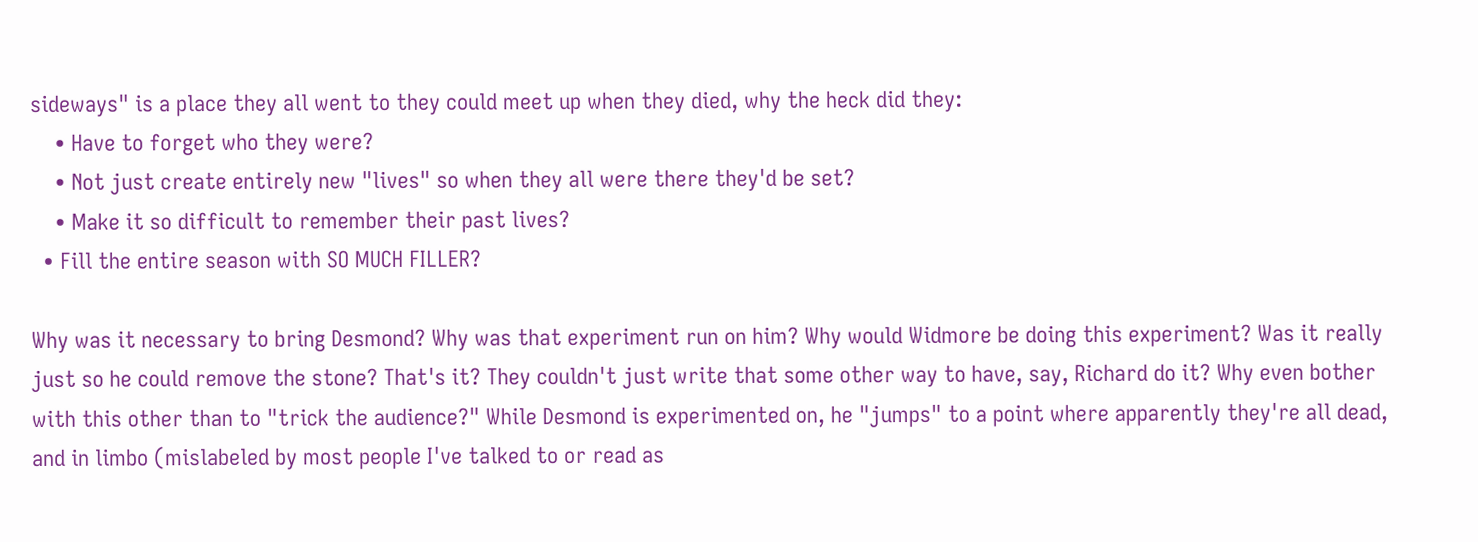sideways" is a place they all went to they could meet up when they died, why the heck did they:
    • Have to forget who they were?
    • Not just create entirely new "lives" so when they all were there they'd be set?
    • Make it so difficult to remember their past lives?
  • Fill the entire season with SO MUCH FILLER?

Why was it necessary to bring Desmond? Why was that experiment run on him? Why would Widmore be doing this experiment? Was it really just so he could remove the stone? That's it? They couldn't just write that some other way to have, say, Richard do it? Why even bother with this other than to "trick the audience?" While Desmond is experimented on, he "jumps" to a point where apparently they're all dead, and in limbo (mislabeled by most people I've talked to or read as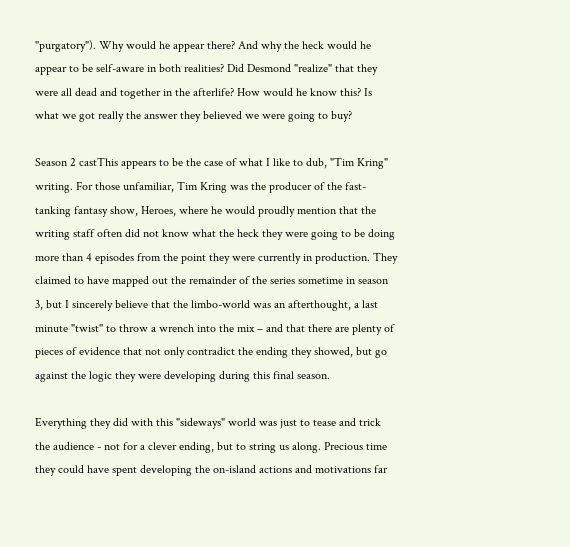"purgatory"). Why would he appear there? And why the heck would he appear to be self-aware in both realities? Did Desmond "realize" that they were all dead and together in the afterlife? How would he know this? Is what we got really the answer they believed we were going to buy?

Season 2 castThis appears to be the case of what I like to dub, "Tim Kring" writing. For those unfamiliar, Tim Kring was the producer of the fast-tanking fantasy show, Heroes, where he would proudly mention that the writing staff often did not know what the heck they were going to be doing more than 4 episodes from the point they were currently in production. They claimed to have mapped out the remainder of the series sometime in season 3, but I sincerely believe that the limbo-world was an afterthought, a last minute "twist" to throw a wrench into the mix – and that there are plenty of pieces of evidence that not only contradict the ending they showed, but go against the logic they were developing during this final season.

Everything they did with this "sideways" world was just to tease and trick the audience - not for a clever ending, but to string us along. Precious time they could have spent developing the on-island actions and motivations far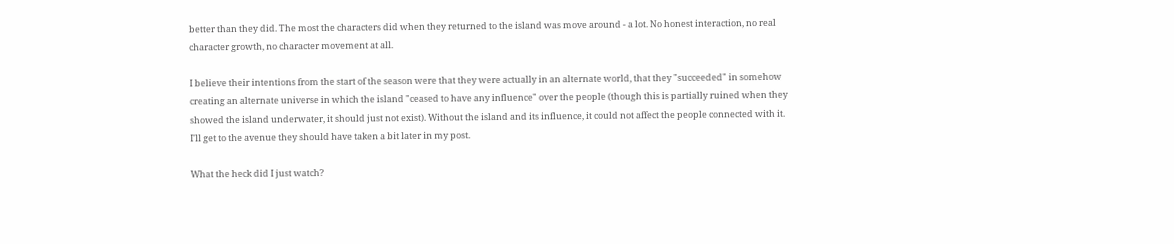better than they did. The most the characters did when they returned to the island was move around - a lot. No honest interaction, no real character growth, no character movement at all.

I believe their intentions from the start of the season were that they were actually in an alternate world, that they "succeeded" in somehow creating an alternate universe in which the island "ceased to have any influence" over the people (though this is partially ruined when they showed the island underwater, it should just not exist). Without the island and its influence, it could not affect the people connected with it. I'll get to the avenue they should have taken a bit later in my post.

What the heck did I just watch?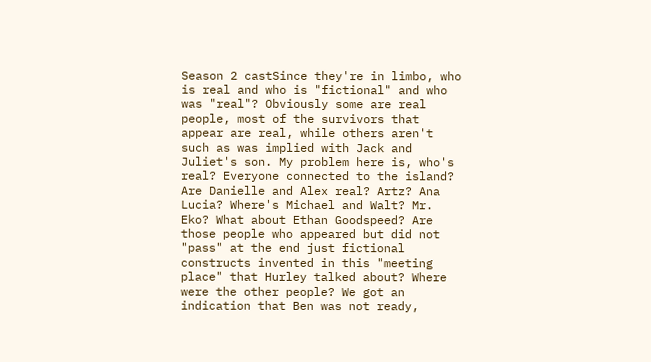Season 2 castSince they're in limbo, who is real and who is "fictional" and who was "real"? Obviously some are real people, most of the survivors that appear are real, while others aren't such as was implied with Jack and Juliet's son. My problem here is, who's real? Everyone connected to the island? Are Danielle and Alex real? Artz? Ana Lucia? Where's Michael and Walt? Mr. Eko? What about Ethan Goodspeed? Are those people who appeared but did not "pass" at the end just fictional constructs invented in this "meeting place" that Hurley talked about? Where were the other people? We got an indication that Ben was not ready,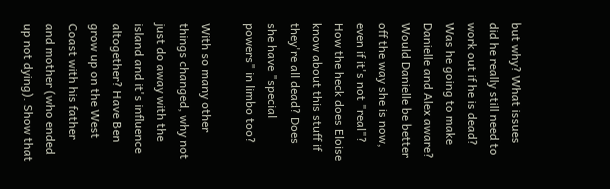but why? What issues did he really still need to work out if he is dead? Was he going to make Danielle and Alex aware? Would Danielle be better off the way she is now, even if it's not "real"? How the heck does Eloise know about this stuff if they're all dead? Does she have "special powers" in limbo too?

With so many other things changed, why not just do away with the island and it's influence altogether? Have Ben grow up on the West Coast with his father and mother (who ended up not dying). Show that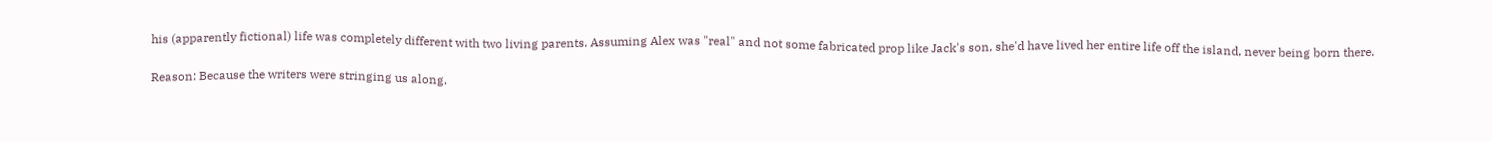his (apparently fictional) life was completely different with two living parents. Assuming Alex was "real" and not some fabricated prop like Jack's son, she'd have lived her entire life off the island, never being born there.

Reason: Because the writers were stringing us along.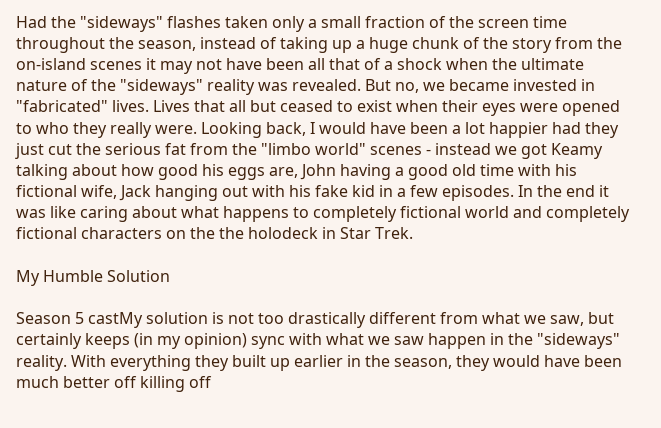Had the "sideways" flashes taken only a small fraction of the screen time throughout the season, instead of taking up a huge chunk of the story from the on-island scenes it may not have been all that of a shock when the ultimate nature of the "sideways" reality was revealed. But no, we became invested in "fabricated" lives. Lives that all but ceased to exist when their eyes were opened to who they really were. Looking back, I would have been a lot happier had they just cut the serious fat from the "limbo world" scenes - instead we got Keamy talking about how good his eggs are, John having a good old time with his fictional wife, Jack hanging out with his fake kid in a few episodes. In the end it was like caring about what happens to completely fictional world and completely fictional characters on the the holodeck in Star Trek.

My Humble Solution

Season 5 castMy solution is not too drastically different from what we saw, but certainly keeps (in my opinion) sync with what we saw happen in the "sideways" reality. With everything they built up earlier in the season, they would have been much better off killing off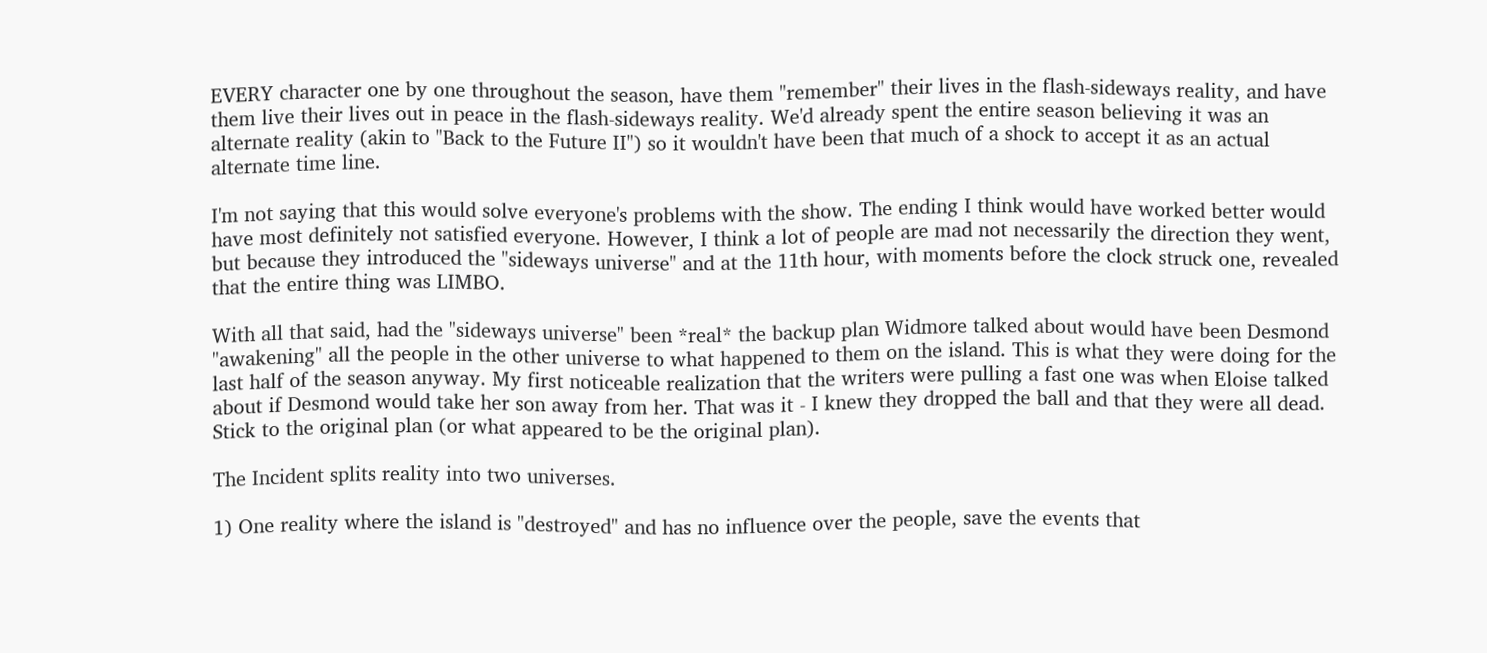EVERY character one by one throughout the season, have them "remember" their lives in the flash-sideways reality, and have them live their lives out in peace in the flash-sideways reality. We'd already spent the entire season believing it was an alternate reality (akin to "Back to the Future II") so it wouldn't have been that much of a shock to accept it as an actual alternate time line.

I'm not saying that this would solve everyone's problems with the show. The ending I think would have worked better would have most definitely not satisfied everyone. However, I think a lot of people are mad not necessarily the direction they went, but because they introduced the "sideways universe" and at the 11th hour, with moments before the clock struck one, revealed that the entire thing was LIMBO.

With all that said, had the "sideways universe" been *real* the backup plan Widmore talked about would have been Desmond "awakening" all the people in the other universe to what happened to them on the island. This is what they were doing for the last half of the season anyway. My first noticeable realization that the writers were pulling a fast one was when Eloise talked about if Desmond would take her son away from her. That was it - I knew they dropped the ball and that they were all dead. Stick to the original plan (or what appeared to be the original plan).

The Incident splits reality into two universes.

1) One reality where the island is "destroyed" and has no influence over the people, save the events that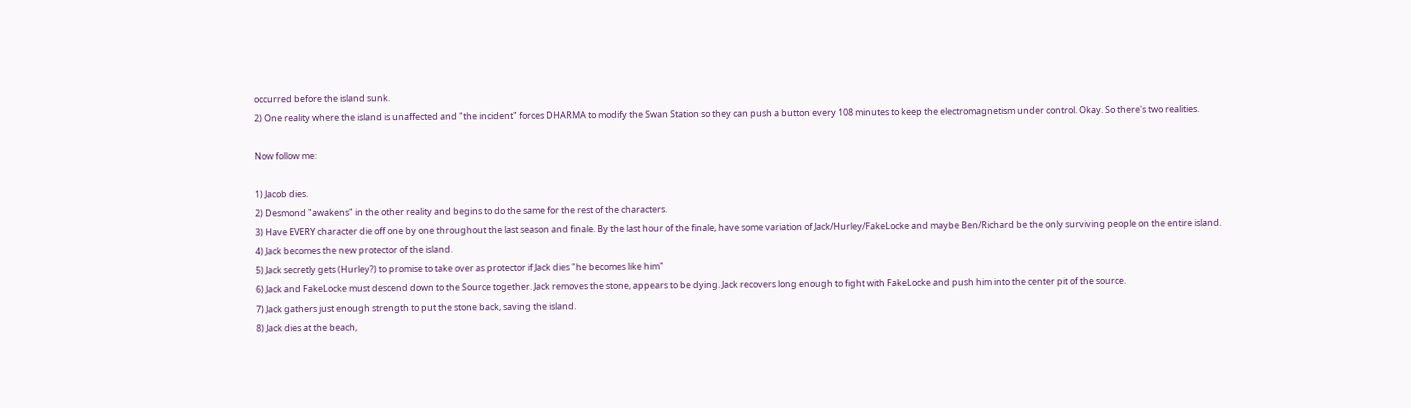occurred before the island sunk.
2) One reality where the island is unaffected and "the incident" forces DHARMA to modify the Swan Station so they can push a button every 108 minutes to keep the electromagnetism under control. Okay. So there's two realities.

Now follow me:

1) Jacob dies.
2) Desmond "awakens" in the other reality and begins to do the same for the rest of the characters.
3) Have EVERY character die off one by one throughout the last season and finale. By the last hour of the finale, have some variation of Jack/Hurley/FakeLocke and maybe Ben/Richard be the only surviving people on the entire island.
4) Jack becomes the new protector of the island.
5) Jack secretly gets (Hurley?) to promise to take over as protector if Jack dies "he becomes like him"
6) Jack and FakeLocke must descend down to the Source together. Jack removes the stone, appears to be dying. Jack recovers long enough to fight with FakeLocke and push him into the center pit of the source.
7) Jack gathers just enough strength to put the stone back, saving the island.
8) Jack dies at the beach,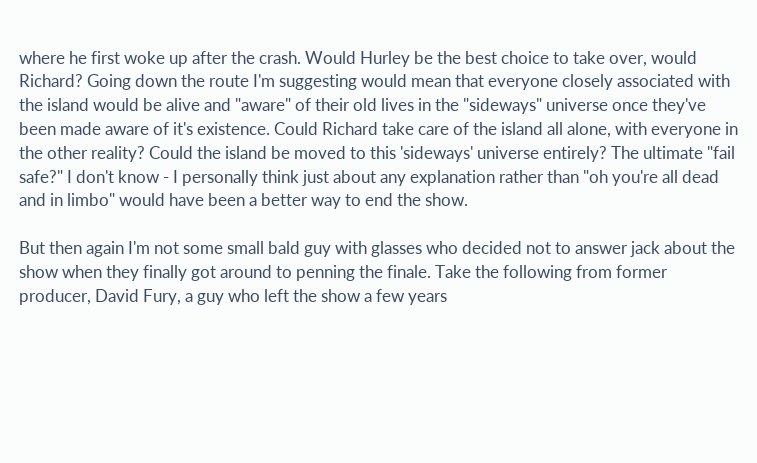where he first woke up after the crash. Would Hurley be the best choice to take over, would Richard? Going down the route I'm suggesting would mean that everyone closely associated with the island would be alive and "aware" of their old lives in the "sideways" universe once they've been made aware of it's existence. Could Richard take care of the island all alone, with everyone in the other reality? Could the island be moved to this 'sideways' universe entirely? The ultimate "fail safe?" I don't know - I personally think just about any explanation rather than "oh you're all dead and in limbo" would have been a better way to end the show.

But then again I'm not some small bald guy with glasses who decided not to answer jack about the show when they finally got around to penning the finale. Take the following from former producer, David Fury, a guy who left the show a few years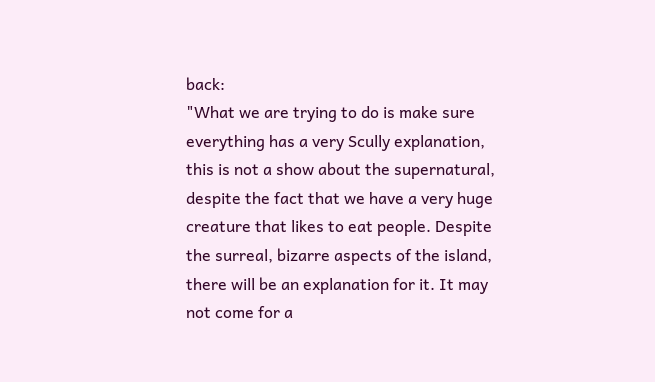back:
"What we are trying to do is make sure everything has a very Scully explanation, this is not a show about the supernatural, despite the fact that we have a very huge creature that likes to eat people. Despite the surreal, bizarre aspects of the island, there will be an explanation for it. It may not come for a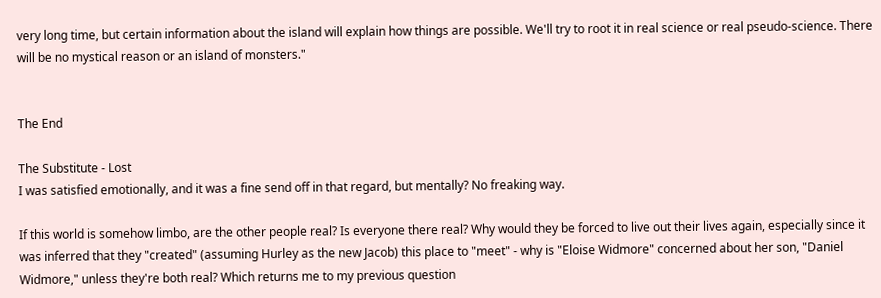very long time, but certain information about the island will explain how things are possible. We'll try to root it in real science or real pseudo-science. There will be no mystical reason or an island of monsters."


The End

The Substitute - Lost
I was satisfied emotionally, and it was a fine send off in that regard, but mentally? No freaking way.

If this world is somehow limbo, are the other people real? Is everyone there real? Why would they be forced to live out their lives again, especially since it was inferred that they "created" (assuming Hurley as the new Jacob) this place to "meet" - why is "Eloise Widmore" concerned about her son, "Daniel Widmore," unless they're both real? Which returns me to my previous question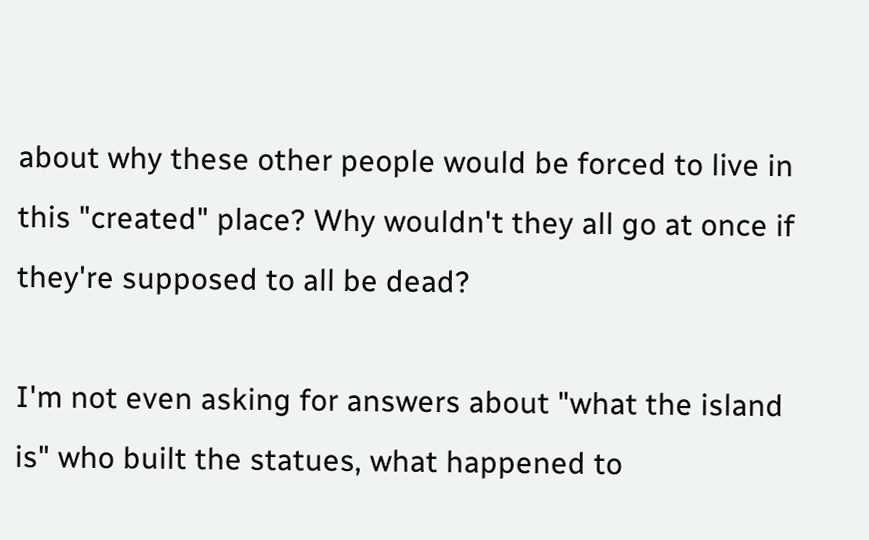about why these other people would be forced to live in this "created" place? Why wouldn't they all go at once if they're supposed to all be dead?

I'm not even asking for answers about "what the island is" who built the statues, what happened to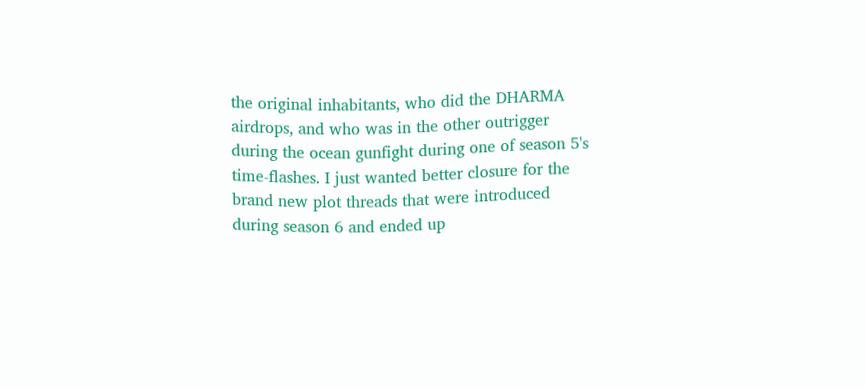the original inhabitants, who did the DHARMA airdrops, and who was in the other outrigger during the ocean gunfight during one of season 5's time-flashes. I just wanted better closure for the brand new plot threads that were introduced during season 6 and ended up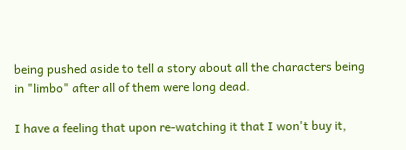being pushed aside to tell a story about all the characters being in "limbo" after all of them were long dead.

I have a feeling that upon re-watching it that I won't buy it,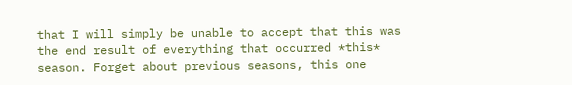that I will simply be unable to accept that this was the end result of everything that occurred *this* season. Forget about previous seasons, this one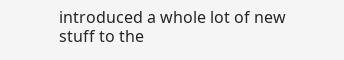introduced a whole lot of new stuff to the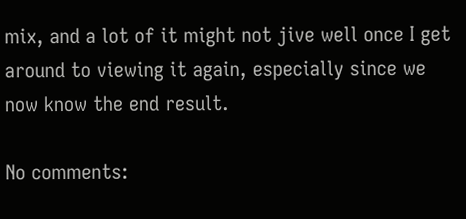mix, and a lot of it might not jive well once I get around to viewing it again, especially since we now know the end result.

No comments: